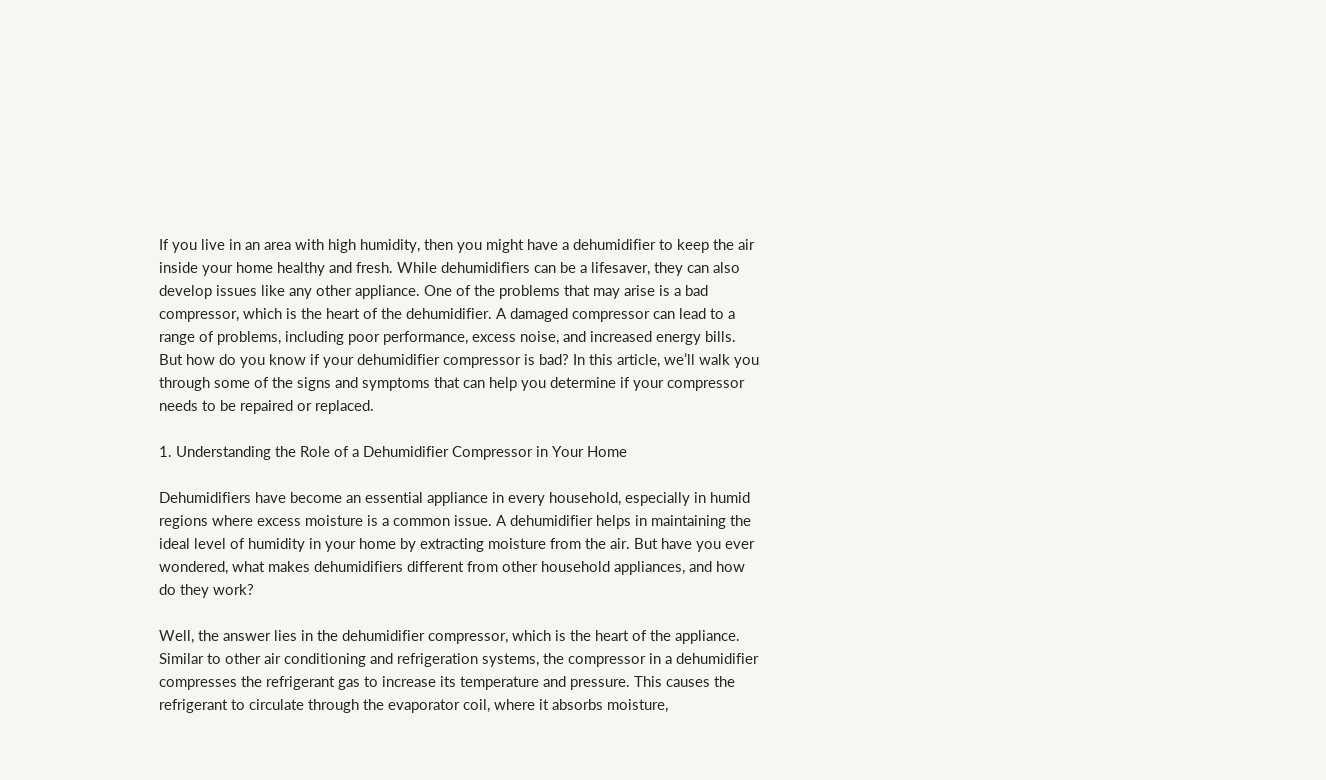If you live in an area with high humidity, then you might have a dehumidifier to keep the air inside your home healthy and fresh. While dehumidifiers can be a lifesaver, they can also develop issues like any other appliance. One of the problems that may arise is a bad compressor, which is the heart of the dehumidifier. A damaged compressor can lead to a range of problems, including poor performance, excess noise, and increased energy bills. But how do you know if your dehumidifier compressor is bad? In this article, we’ll walk you through some of the signs and symptoms that can help you determine if your compressor needs to be repaired or replaced.

1. Understanding the Role of a Dehumidifier Compressor in Your Home

Dehumidifiers have become an essential appliance in every household, especially in humid regions where excess moisture is a common issue. A dehumidifier helps in maintaining the ideal level of humidity in your home by extracting moisture from the air. But have you ever wondered, what makes dehumidifiers different from other household appliances, and how do they work?

Well, the answer lies in the dehumidifier compressor, which is the heart of the appliance. Similar to other air conditioning and refrigeration systems, the compressor in a dehumidifier compresses the refrigerant gas to increase its temperature and pressure. This causes the refrigerant to circulate through the evaporator coil, where it absorbs moisture,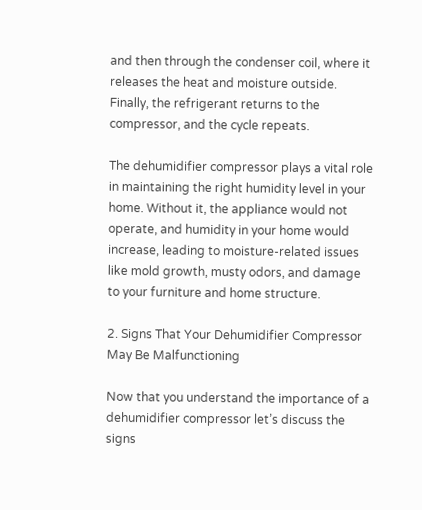and then through the condenser coil, where it releases the heat and moisture outside. Finally, the refrigerant returns to the compressor, and the cycle repeats.

The dehumidifier compressor plays a vital role in maintaining the right humidity level in your home. Without it, the appliance would not operate, and humidity in your home would increase, leading to moisture-related issues like mold growth, musty odors, and damage to your furniture and home structure.

2. Signs That Your Dehumidifier Compressor May Be Malfunctioning

Now that you understand the importance of a dehumidifier compressor let’s discuss the signs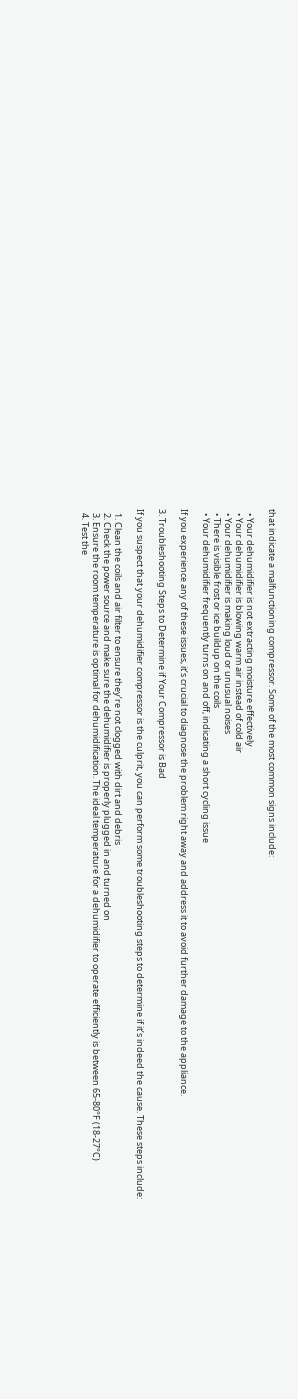that indicate a malfunctioning compressor. Some of the most common signs include:

  • Your dehumidifier is not extracting moisture effectively
  • Your dehumidifier is blowing warm air instead of cold air
  • Your dehumidifier is making loud or unusual noises
  • There is visible frost or ice buildup on the coils
  • Your dehumidifier frequently turns on and off, indicating a short cycling issue

If you experience any of these issues, it’s crucial to diagnose the problem right away and address it to avoid further damage to the appliance.

3. Troubleshooting Steps to Determine if Your Compressor is Bad

If you suspect that your dehumidifier compressor is the culprit, you can perform some troubleshooting steps to determine if it’s indeed the cause. These steps include:

  1. Clean the coils and air filter to ensure they’re not clogged with dirt and debris
  2. Check the power source and make sure the dehumidifier is properly plugged in and turned on
  3. Ensure the room temperature is optimal for dehumidification. The ideal temperature for a dehumidifier to operate efficiently is between 65-80°F (18-27°C)
  4. Test the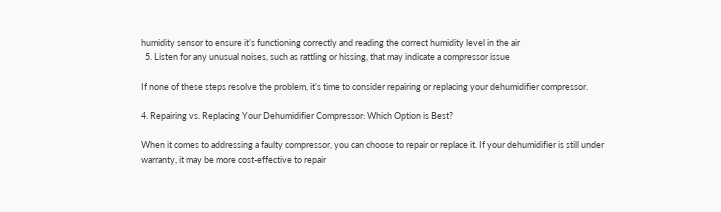humidity sensor to ensure it’s functioning correctly and reading the correct humidity level in the air
  5. Listen for any unusual noises, such as rattling or hissing, that may indicate a compressor issue

If none of these steps resolve the problem, it’s time to consider repairing or replacing your dehumidifier compressor.

4. Repairing vs. Replacing Your Dehumidifier Compressor: Which Option is Best?

When it comes to addressing a faulty compressor, you can choose to repair or replace it. If your dehumidifier is still under warranty, it may be more cost-effective to repair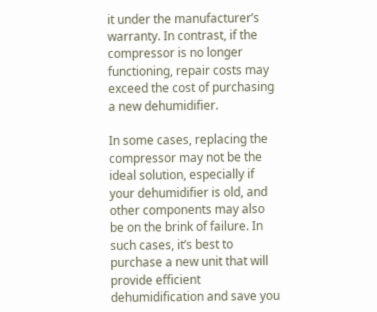it under the manufacturer’s warranty. In contrast, if the compressor is no longer functioning, repair costs may exceed the cost of purchasing a new dehumidifier.

In some cases, replacing the compressor may not be the ideal solution, especially if your dehumidifier is old, and other components may also be on the brink of failure. In such cases, it’s best to purchase a new unit that will provide efficient dehumidification and save you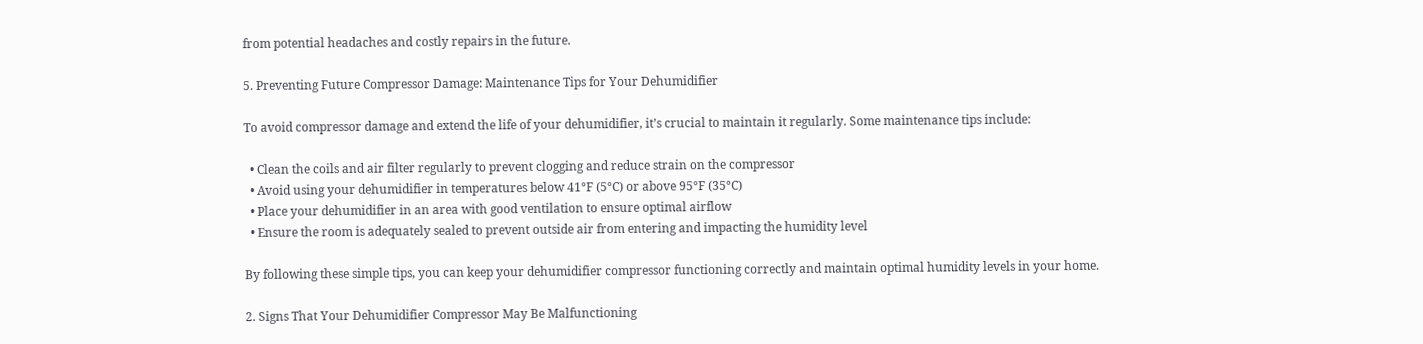from potential headaches and costly repairs in the future.

5. Preventing Future Compressor Damage: Maintenance Tips for Your Dehumidifier

To avoid compressor damage and extend the life of your dehumidifier, it’s crucial to maintain it regularly. Some maintenance tips include:

  • Clean the coils and air filter regularly to prevent clogging and reduce strain on the compressor
  • Avoid using your dehumidifier in temperatures below 41°F (5°C) or above 95°F (35°C)
  • Place your dehumidifier in an area with good ventilation to ensure optimal airflow
  • Ensure the room is adequately sealed to prevent outside air from entering and impacting the humidity level

By following these simple tips, you can keep your dehumidifier compressor functioning correctly and maintain optimal humidity levels in your home.

2. Signs That Your Dehumidifier Compressor May Be Malfunctioning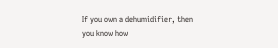If you own a dehumidifier, then you know how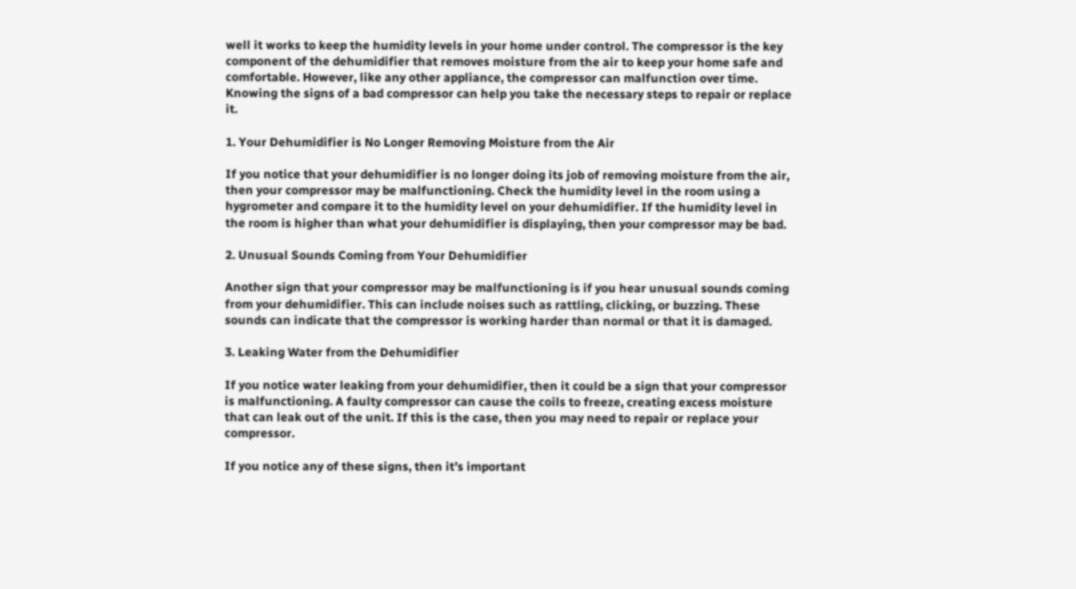well it works to keep the humidity levels in your home under control. The compressor is the key component of the dehumidifier that removes moisture from the air to keep your home safe and comfortable. However, like any other appliance, the compressor can malfunction over time. Knowing the signs of a bad compressor can help you take the necessary steps to repair or replace it.

1. Your Dehumidifier is No Longer Removing Moisture from the Air

If you notice that your dehumidifier is no longer doing its job of removing moisture from the air, then your compressor may be malfunctioning. Check the humidity level in the room using a hygrometer and compare it to the humidity level on your dehumidifier. If the humidity level in the room is higher than what your dehumidifier is displaying, then your compressor may be bad.

2. Unusual Sounds Coming from Your Dehumidifier

Another sign that your compressor may be malfunctioning is if you hear unusual sounds coming from your dehumidifier. This can include noises such as rattling, clicking, or buzzing. These sounds can indicate that the compressor is working harder than normal or that it is damaged.

3. Leaking Water from the Dehumidifier

If you notice water leaking from your dehumidifier, then it could be a sign that your compressor is malfunctioning. A faulty compressor can cause the coils to freeze, creating excess moisture that can leak out of the unit. If this is the case, then you may need to repair or replace your compressor.

If you notice any of these signs, then it’s important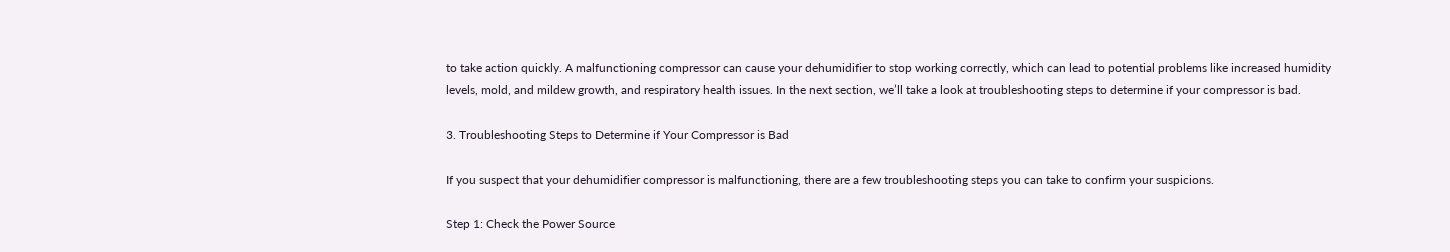to take action quickly. A malfunctioning compressor can cause your dehumidifier to stop working correctly, which can lead to potential problems like increased humidity levels, mold, and mildew growth, and respiratory health issues. In the next section, we’ll take a look at troubleshooting steps to determine if your compressor is bad.

3. Troubleshooting Steps to Determine if Your Compressor is Bad

If you suspect that your dehumidifier compressor is malfunctioning, there are a few troubleshooting steps you can take to confirm your suspicions.

Step 1: Check the Power Source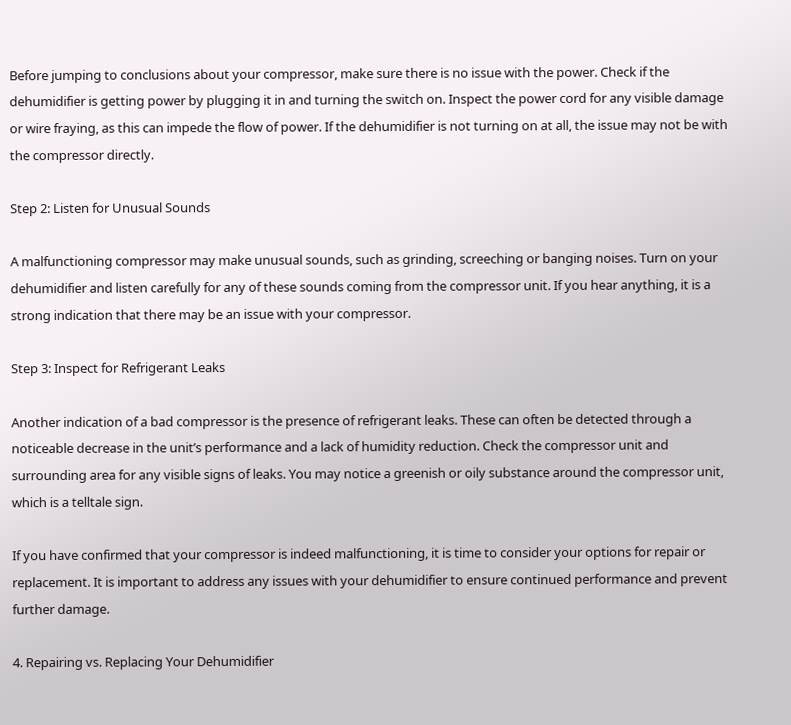Before jumping to conclusions about your compressor, make sure there is no issue with the power. Check if the dehumidifier is getting power by plugging it in and turning the switch on. Inspect the power cord for any visible damage or wire fraying, as this can impede the flow of power. If the dehumidifier is not turning on at all, the issue may not be with the compressor directly.

Step 2: Listen for Unusual Sounds

A malfunctioning compressor may make unusual sounds, such as grinding, screeching or banging noises. Turn on your dehumidifier and listen carefully for any of these sounds coming from the compressor unit. If you hear anything, it is a strong indication that there may be an issue with your compressor.

Step 3: Inspect for Refrigerant Leaks

Another indication of a bad compressor is the presence of refrigerant leaks. These can often be detected through a noticeable decrease in the unit’s performance and a lack of humidity reduction. Check the compressor unit and surrounding area for any visible signs of leaks. You may notice a greenish or oily substance around the compressor unit, which is a telltale sign.

If you have confirmed that your compressor is indeed malfunctioning, it is time to consider your options for repair or replacement. It is important to address any issues with your dehumidifier to ensure continued performance and prevent further damage.

4. Repairing vs. Replacing Your Dehumidifier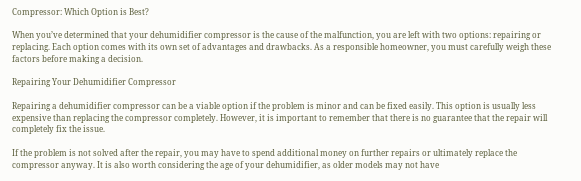Compressor: Which Option is Best?

When you’ve determined that your dehumidifier compressor is the cause of the malfunction, you are left with two options: repairing or replacing. Each option comes with its own set of advantages and drawbacks. As a responsible homeowner, you must carefully weigh these factors before making a decision.

Repairing Your Dehumidifier Compressor

Repairing a dehumidifier compressor can be a viable option if the problem is minor and can be fixed easily. This option is usually less expensive than replacing the compressor completely. However, it is important to remember that there is no guarantee that the repair will completely fix the issue.

If the problem is not solved after the repair, you may have to spend additional money on further repairs or ultimately replace the compressor anyway. It is also worth considering the age of your dehumidifier, as older models may not have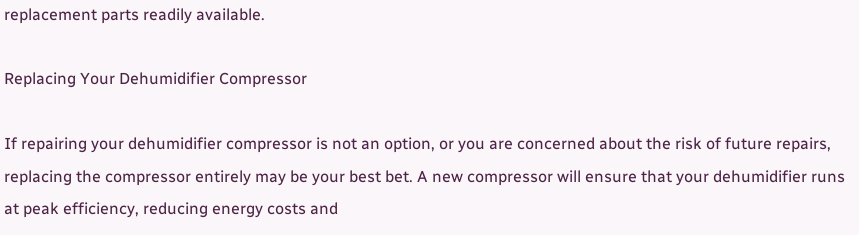replacement parts readily available.

Replacing Your Dehumidifier Compressor

If repairing your dehumidifier compressor is not an option, or you are concerned about the risk of future repairs, replacing the compressor entirely may be your best bet. A new compressor will ensure that your dehumidifier runs at peak efficiency, reducing energy costs and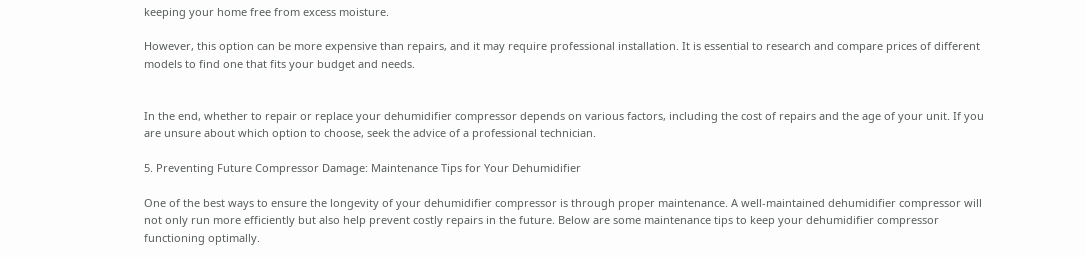keeping your home free from excess moisture.

However, this option can be more expensive than repairs, and it may require professional installation. It is essential to research and compare prices of different models to find one that fits your budget and needs.


In the end, whether to repair or replace your dehumidifier compressor depends on various factors, including the cost of repairs and the age of your unit. If you are unsure about which option to choose, seek the advice of a professional technician.

5. Preventing Future Compressor Damage: Maintenance Tips for Your Dehumidifier

One of the best ways to ensure the longevity of your dehumidifier compressor is through proper maintenance. A well-maintained dehumidifier compressor will not only run more efficiently but also help prevent costly repairs in the future. Below are some maintenance tips to keep your dehumidifier compressor functioning optimally.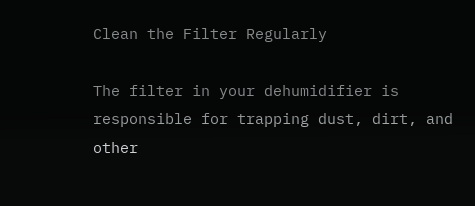Clean the Filter Regularly

The filter in your dehumidifier is responsible for trapping dust, dirt, and other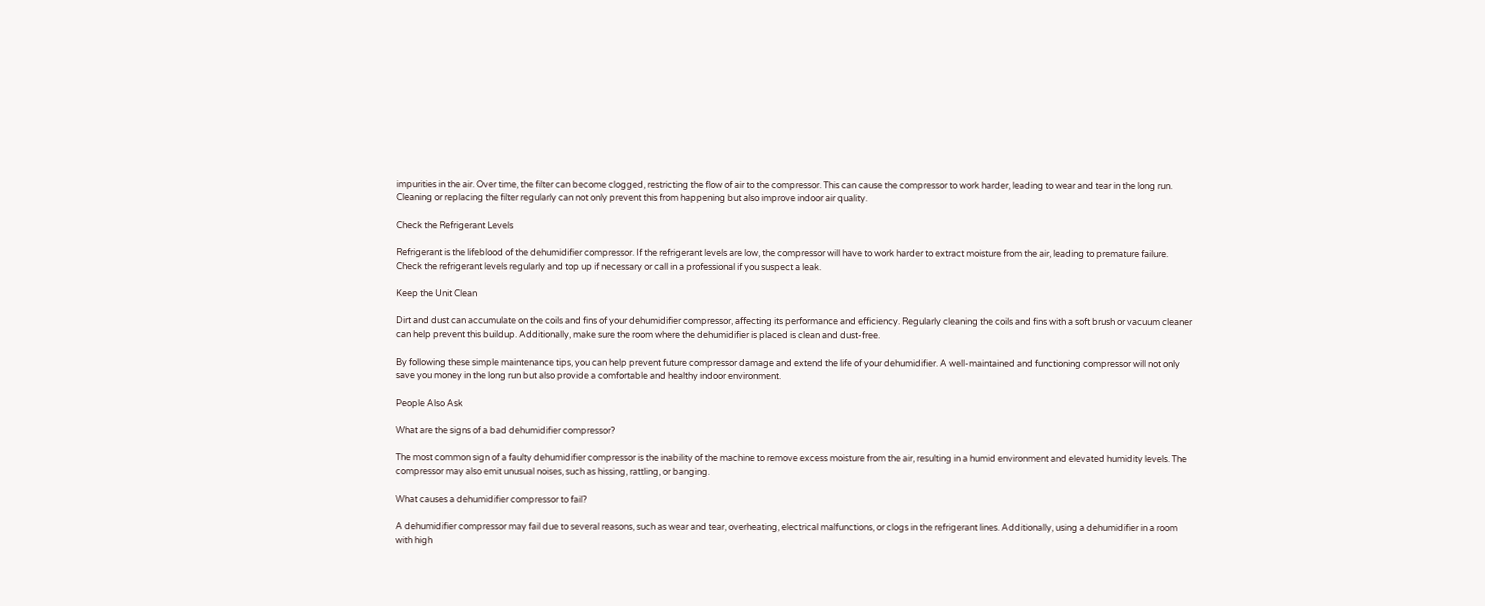impurities in the air. Over time, the filter can become clogged, restricting the flow of air to the compressor. This can cause the compressor to work harder, leading to wear and tear in the long run. Cleaning or replacing the filter regularly can not only prevent this from happening but also improve indoor air quality.

Check the Refrigerant Levels

Refrigerant is the lifeblood of the dehumidifier compressor. If the refrigerant levels are low, the compressor will have to work harder to extract moisture from the air, leading to premature failure. Check the refrigerant levels regularly and top up if necessary or call in a professional if you suspect a leak.

Keep the Unit Clean

Dirt and dust can accumulate on the coils and fins of your dehumidifier compressor, affecting its performance and efficiency. Regularly cleaning the coils and fins with a soft brush or vacuum cleaner can help prevent this buildup. Additionally, make sure the room where the dehumidifier is placed is clean and dust-free.

By following these simple maintenance tips, you can help prevent future compressor damage and extend the life of your dehumidifier. A well-maintained and functioning compressor will not only save you money in the long run but also provide a comfortable and healthy indoor environment.

People Also Ask

What are the signs of a bad dehumidifier compressor?

The most common sign of a faulty dehumidifier compressor is the inability of the machine to remove excess moisture from the air, resulting in a humid environment and elevated humidity levels. The compressor may also emit unusual noises, such as hissing, rattling, or banging.

What causes a dehumidifier compressor to fail?

A dehumidifier compressor may fail due to several reasons, such as wear and tear, overheating, electrical malfunctions, or clogs in the refrigerant lines. Additionally, using a dehumidifier in a room with high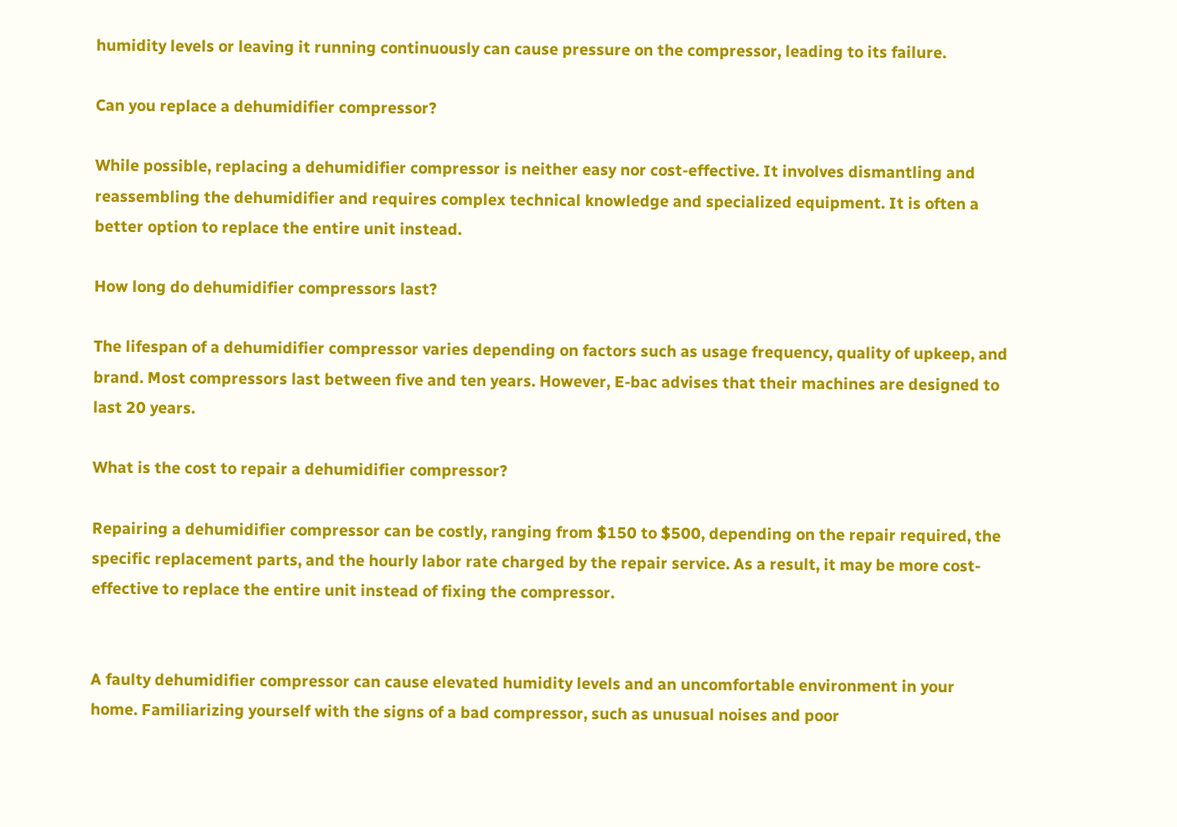humidity levels or leaving it running continuously can cause pressure on the compressor, leading to its failure.

Can you replace a dehumidifier compressor?

While possible, replacing a dehumidifier compressor is neither easy nor cost-effective. It involves dismantling and reassembling the dehumidifier and requires complex technical knowledge and specialized equipment. It is often a better option to replace the entire unit instead.

How long do dehumidifier compressors last?

The lifespan of a dehumidifier compressor varies depending on factors such as usage frequency, quality of upkeep, and brand. Most compressors last between five and ten years. However, E-bac advises that their machines are designed to last 20 years.

What is the cost to repair a dehumidifier compressor?

Repairing a dehumidifier compressor can be costly, ranging from $150 to $500, depending on the repair required, the specific replacement parts, and the hourly labor rate charged by the repair service. As a result, it may be more cost-effective to replace the entire unit instead of fixing the compressor.


A faulty dehumidifier compressor can cause elevated humidity levels and an uncomfortable environment in your home. Familiarizing yourself with the signs of a bad compressor, such as unusual noises and poor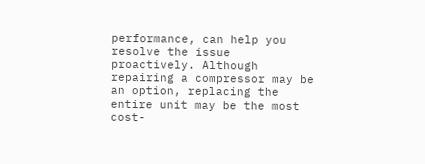performance, can help you resolve the issue proactively. Although repairing a compressor may be an option, replacing the entire unit may be the most cost-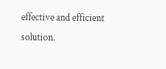effective and efficient solution.